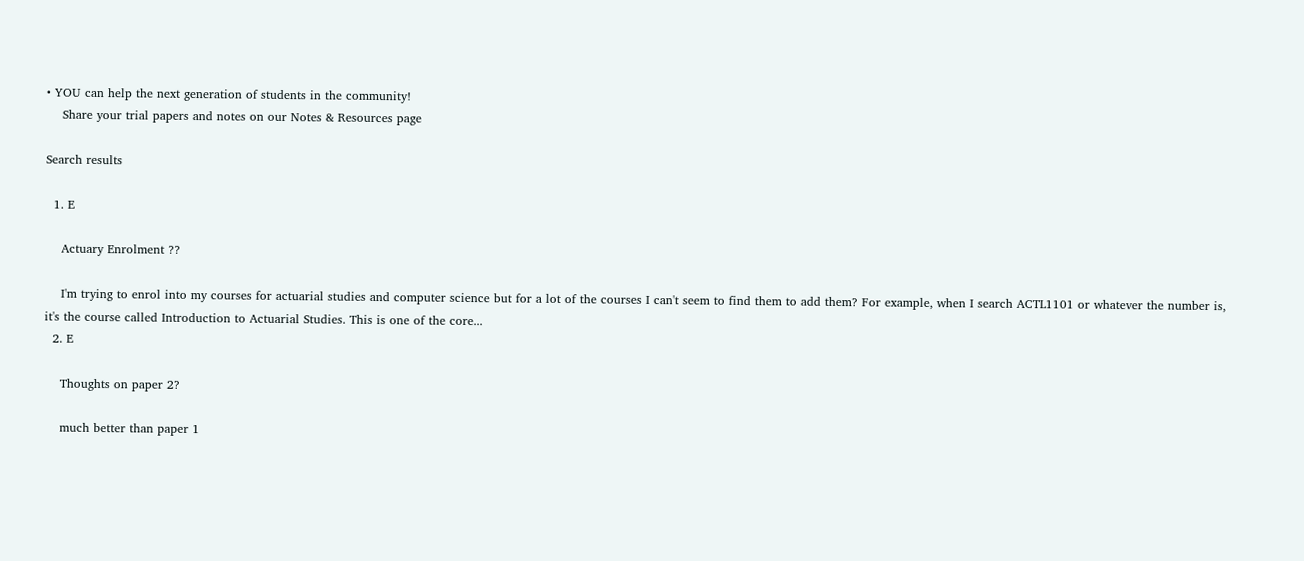• YOU can help the next generation of students in the community!
    Share your trial papers and notes on our Notes & Resources page

Search results

  1. E

    Actuary Enrolment ??

    I'm trying to enrol into my courses for actuarial studies and computer science but for a lot of the courses I can't seem to find them to add them? For example, when I search ACTL1101 or whatever the number is, it's the course called Introduction to Actuarial Studies. This is one of the core...
  2. E

    Thoughts on paper 2?

    much better than paper 1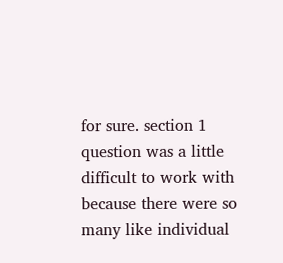for sure. section 1 question was a little difficult to work with because there were so many like individual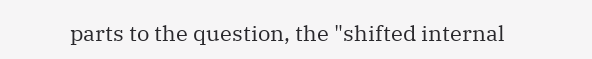parts to the question, the "shifted internal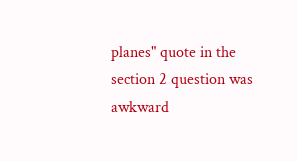planes" quote in the section 2 question was awkward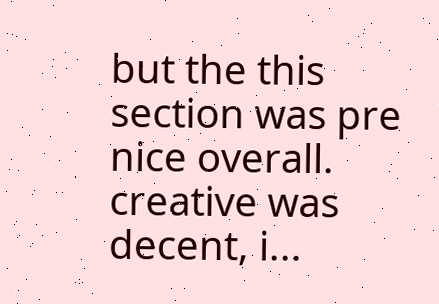but the this section was pre nice overall. creative was decent, i...